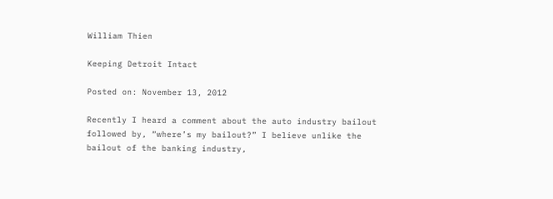William Thien

Keeping Detroit Intact

Posted on: November 13, 2012

Recently I heard a comment about the auto industry bailout followed by, “where’s my bailout?” I believe unlike the bailout of the banking industry,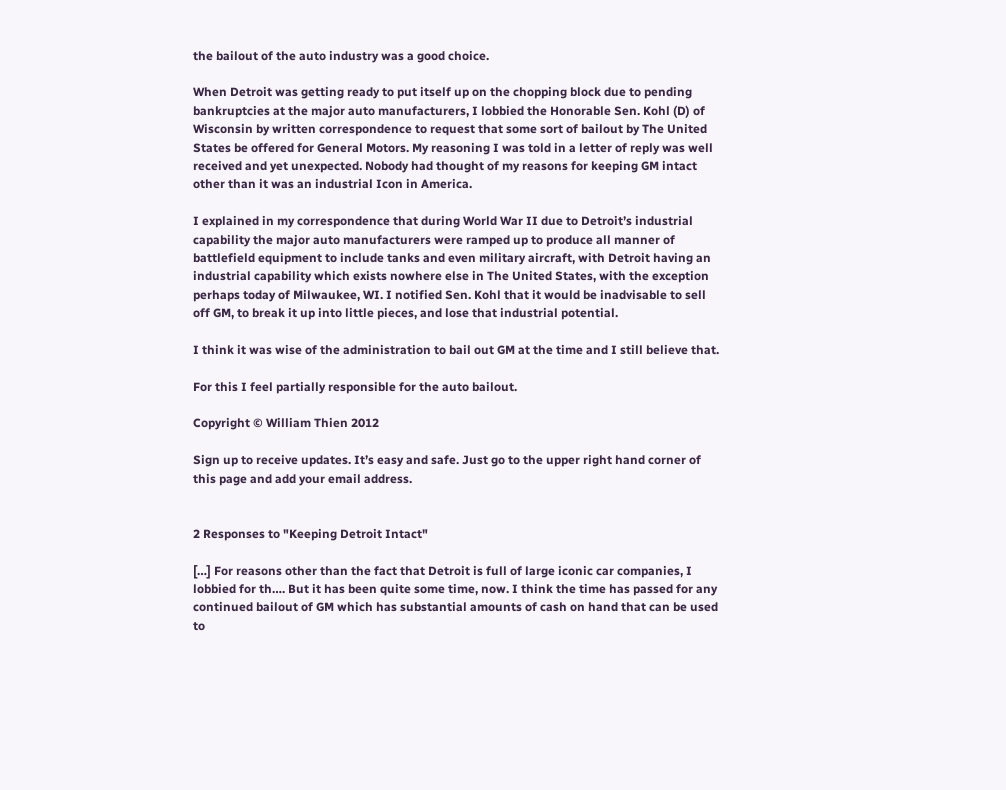the bailout of the auto industry was a good choice.

When Detroit was getting ready to put itself up on the chopping block due to pending bankruptcies at the major auto manufacturers, I lobbied the Honorable Sen. Kohl (D) of Wisconsin by written correspondence to request that some sort of bailout by The United States be offered for General Motors. My reasoning I was told in a letter of reply was well received and yet unexpected. Nobody had thought of my reasons for keeping GM intact other than it was an industrial Icon in America.

I explained in my correspondence that during World War II due to Detroit’s industrial capability the major auto manufacturers were ramped up to produce all manner of battlefield equipment to include tanks and even military aircraft, with Detroit having an industrial capability which exists nowhere else in The United States, with the exception perhaps today of Milwaukee, WI. I notified Sen. Kohl that it would be inadvisable to sell off GM, to break it up into little pieces, and lose that industrial potential.

I think it was wise of the administration to bail out GM at the time and I still believe that.

For this I feel partially responsible for the auto bailout.

Copyright © William Thien 2012

Sign up to receive updates. It’s easy and safe. Just go to the upper right hand corner of this page and add your email address.


2 Responses to "Keeping Detroit Intact"

[…] For reasons other than the fact that Detroit is full of large iconic car companies, I lobbied for th…. But it has been quite some time, now. I think the time has passed for any continued bailout of GM which has substantial amounts of cash on hand that can be used to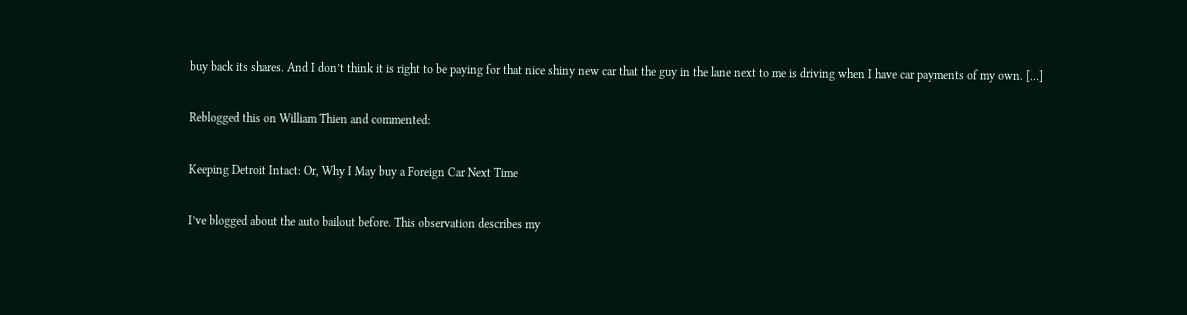buy back its shares. And I don’t think it is right to be paying for that nice shiny new car that the guy in the lane next to me is driving when I have car payments of my own. […]

Reblogged this on William Thien and commented:

Keeping Detroit Intact: Or, Why I May buy a Foreign Car Next Time

I’ve blogged about the auto bailout before. This observation describes my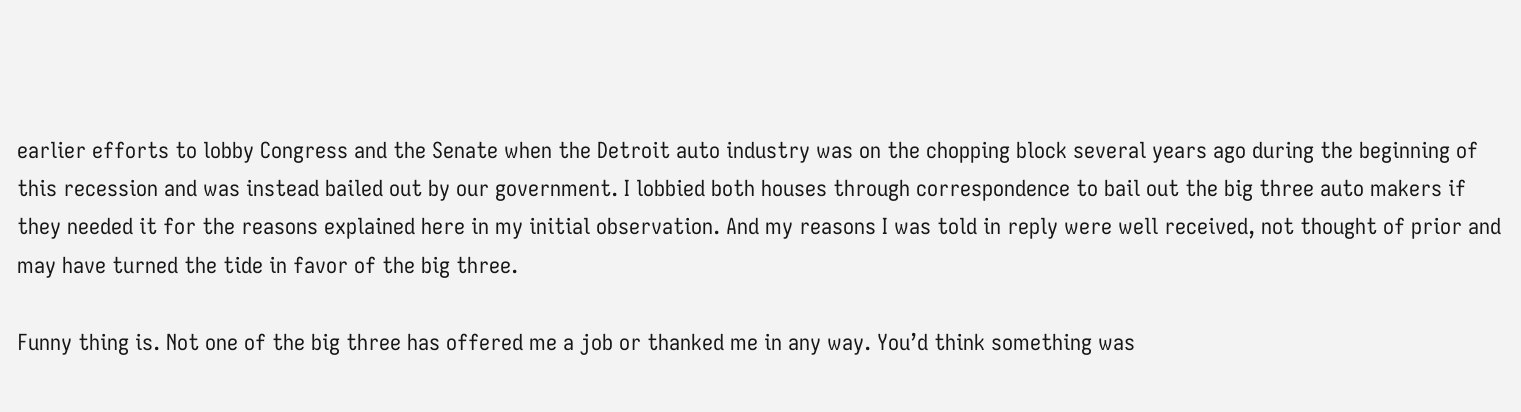earlier efforts to lobby Congress and the Senate when the Detroit auto industry was on the chopping block several years ago during the beginning of this recession and was instead bailed out by our government. I lobbied both houses through correspondence to bail out the big three auto makers if they needed it for the reasons explained here in my initial observation. And my reasons I was told in reply were well received, not thought of prior and may have turned the tide in favor of the big three.

Funny thing is. Not one of the big three has offered me a job or thanked me in any way. You’d think something was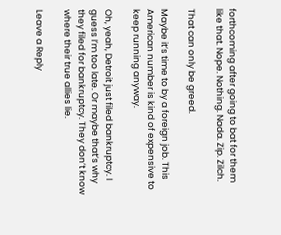forthcoming after going to bat for them like that. Nope. Nothing. Nada. Zip. Zilch.

That can only be greed.

Maybe it’s time to by a foreign job. This American number is kind of expensive to keep running anyway.

Oh, yeah, Detroit just filed bankruptcy. I guess I’m too late. Or maybe that’s why they filed for bankruptcy. They don’t know where their true allies lie.

Leave a Reply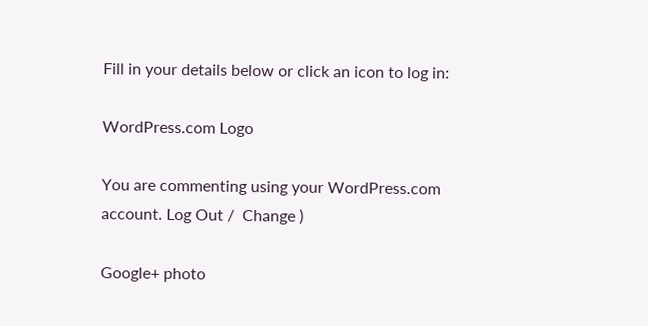Fill in your details below or click an icon to log in:

WordPress.com Logo

You are commenting using your WordPress.com account. Log Out /  Change )

Google+ photo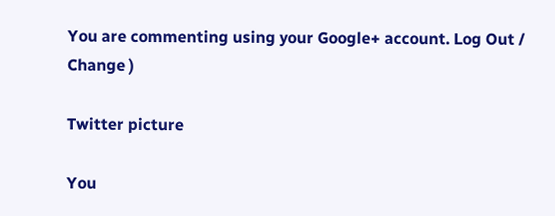You are commenting using your Google+ account. Log Out /  Change )

Twitter picture

You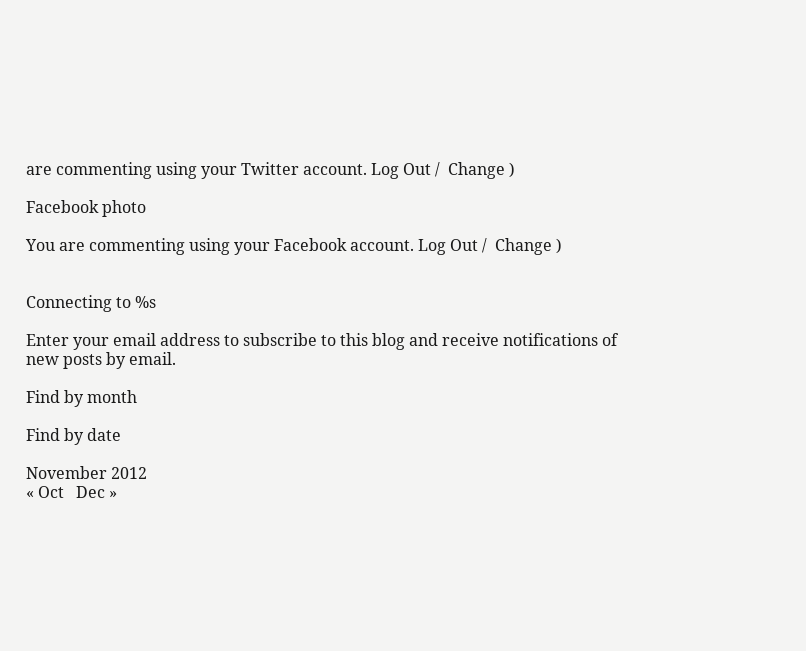are commenting using your Twitter account. Log Out /  Change )

Facebook photo

You are commenting using your Facebook account. Log Out /  Change )


Connecting to %s

Enter your email address to subscribe to this blog and receive notifications of new posts by email.

Find by month

Find by date

November 2012
« Oct   Dec »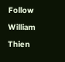Follow William Thien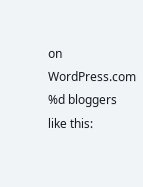on WordPress.com
%d bloggers like this: